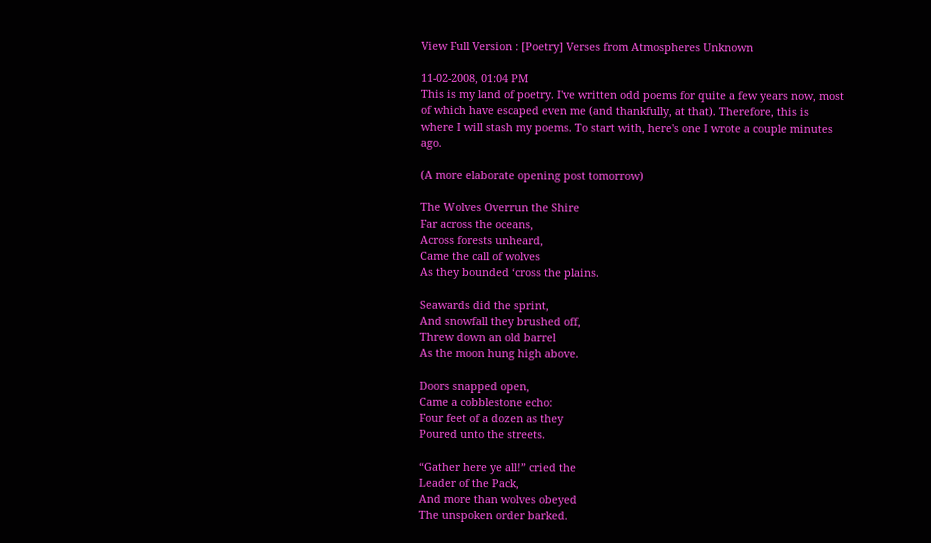View Full Version : [Poetry] Verses from Atmospheres Unknown

11-02-2008, 01:04 PM
This is my land of poetry. I've written odd poems for quite a few years now, most of which have escaped even me (and thankfully, at that). Therefore, this is where I will stash my poems. To start with, here's one I wrote a couple minutes ago.

(A more elaborate opening post tomorrow)

The Wolves Overrun the Shire
Far across the oceans,
Across forests unheard,
Came the call of wolves
As they bounded ‘cross the plains.

Seawards did the sprint,
And snowfall they brushed off,
Threw down an old barrel
As the moon hung high above.

Doors snapped open,
Came a cobblestone echo:
Four feet of a dozen as they
Poured unto the streets.

“Gather here ye all!” cried the
Leader of the Pack,
And more than wolves obeyed
The unspoken order barked.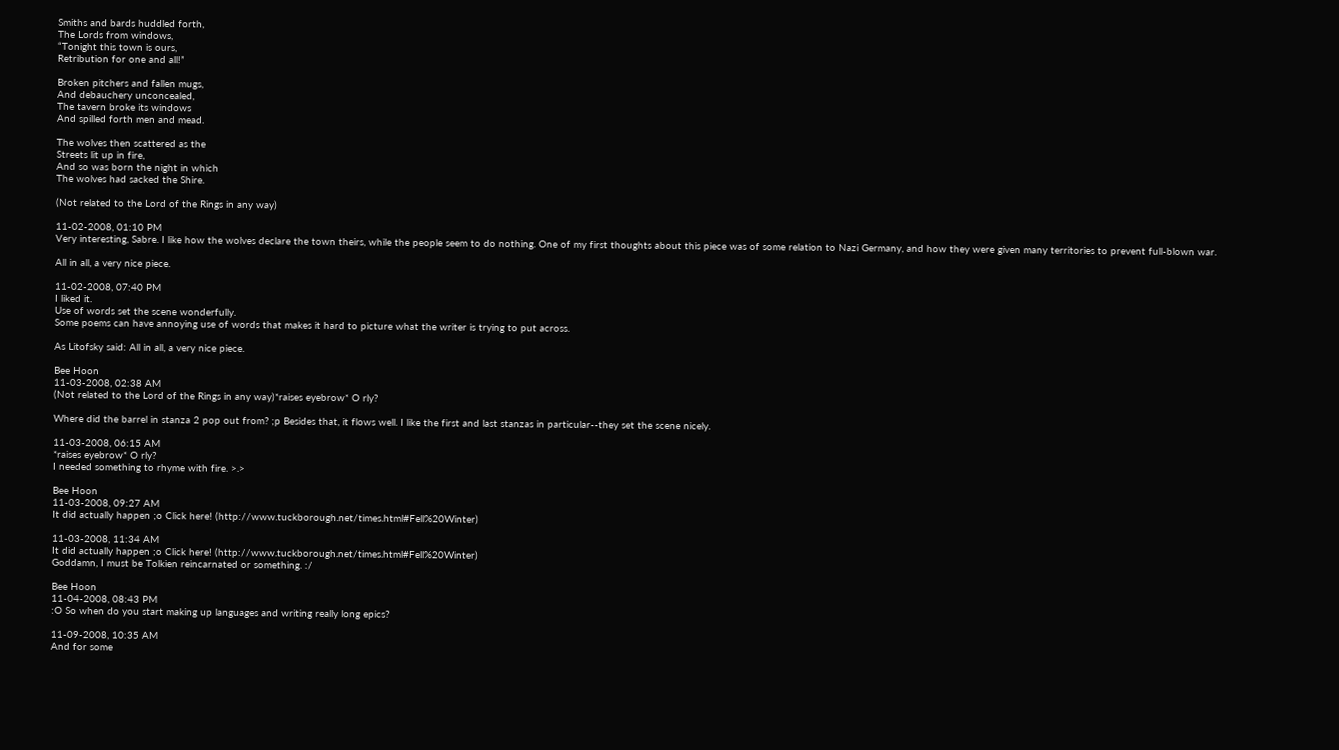Smiths and bards huddled forth,
The Lords from windows,
“Tonight this town is ours,
Retribution for one and all!”

Broken pitchers and fallen mugs,
And debauchery unconcealed,
The tavern broke its windows
And spilled forth men and mead.

The wolves then scattered as the
Streets lit up in fire,
And so was born the night in which
The wolves had sacked the Shire.

(Not related to the Lord of the Rings in any way)

11-02-2008, 01:10 PM
Very interesting, Sabre. I like how the wolves declare the town theirs, while the people seem to do nothing. One of my first thoughts about this piece was of some relation to Nazi Germany, and how they were given many territories to prevent full-blown war.

All in all, a very nice piece.

11-02-2008, 07:40 PM
I liked it.
Use of words set the scene wonderfully.
Some poems can have annoying use of words that makes it hard to picture what the writer is trying to put across.

As Litofsky said: All in all, a very nice piece.

Bee Hoon
11-03-2008, 02:38 AM
(Not related to the Lord of the Rings in any way)*raises eyebrow* O rly?

Where did the barrel in stanza 2 pop out from? ;p Besides that, it flows well. I like the first and last stanzas in particular--they set the scene nicely.

11-03-2008, 06:15 AM
*raises eyebrow* O rly?
I needed something to rhyme with fire. >.>

Bee Hoon
11-03-2008, 09:27 AM
It did actually happen ;o Click here! (http://www.tuckborough.net/times.html#Fell%20Winter)

11-03-2008, 11:34 AM
It did actually happen ;o Click here! (http://www.tuckborough.net/times.html#Fell%20Winter)
Goddamn, I must be Tolkien reincarnated or something. :/

Bee Hoon
11-04-2008, 08:43 PM
:O So when do you start making up languages and writing really long epics?

11-09-2008, 10:35 AM
And for some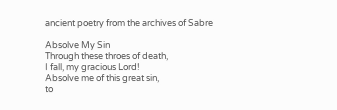ancient poetry from the archives of Sabre

Absolve My Sin
Through these throes of death,
I fall, my gracious Lord!
Absolve me of this great sin,
to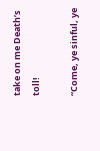take on me Death’s toll!

“Come, ye sinful, ye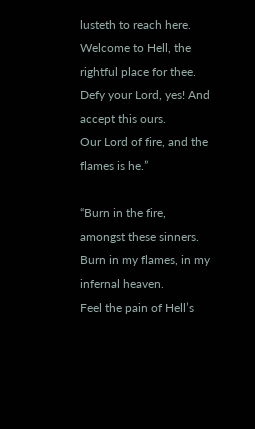lusteth to reach here.
Welcome to Hell, the rightful place for thee.
Defy your Lord, yes! And accept this ours.
Our Lord of fire, and the flames is he.”

“Burn in the fire, amongst these sinners.
Burn in my flames, in my infernal heaven.
Feel the pain of Hell’s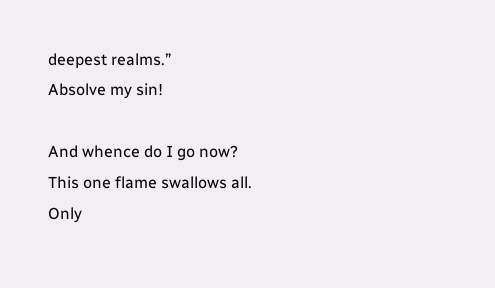deepest realms.”
Absolve my sin!

And whence do I go now?
This one flame swallows all.
Only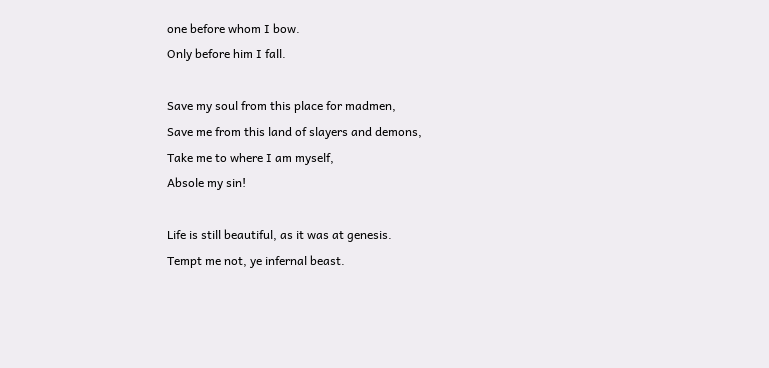one before whom I bow.
Only before him I fall.

Save my soul from this place for madmen,
Save me from this land of slayers and demons,
Take me to where I am myself,
Absole my sin!

Life is still beautiful, as it was at genesis.
Tempt me not, ye infernal beast.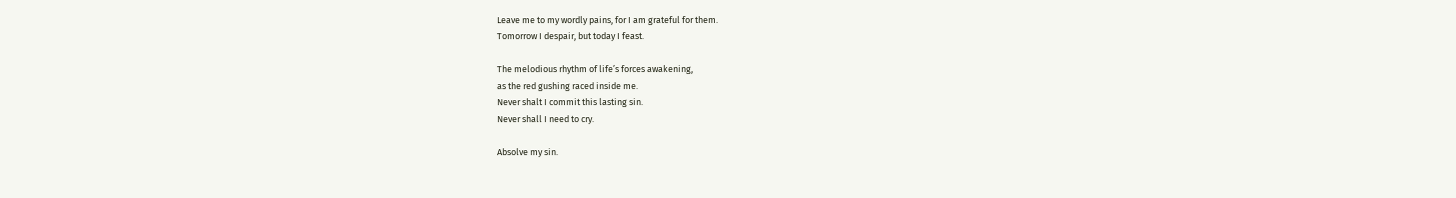Leave me to my wordly pains, for I am grateful for them.
Tomorrow I despair, but today I feast.

The melodious rhythm of life’s forces awakening,
as the red gushing raced inside me.
Never shalt I commit this lasting sin.
Never shall I need to cry.

Absolve my sin.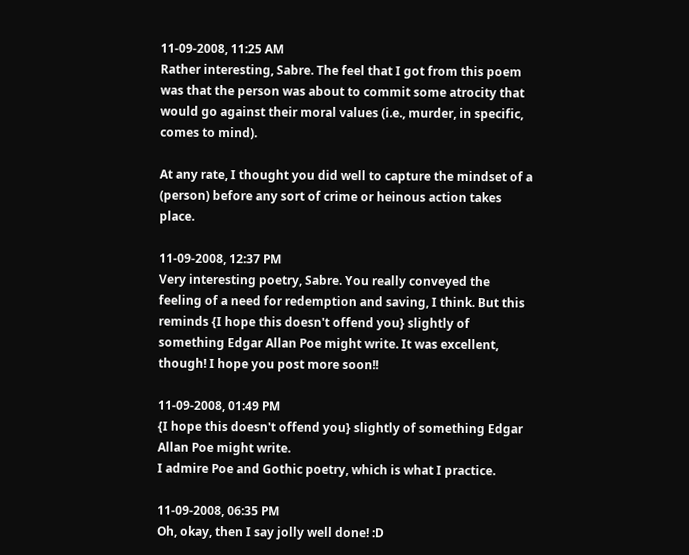11-09-2008, 11:25 AM
Rather interesting, Sabre. The feel that I got from this poem was that the person was about to commit some atrocity that would go against their moral values (i.e., murder, in specific, comes to mind).

At any rate, I thought you did well to capture the mindset of a (person) before any sort of crime or heinous action takes place.

11-09-2008, 12:37 PM
Very interesting poetry, Sabre. You really conveyed the feeling of a need for redemption and saving, I think. But this reminds {I hope this doesn't offend you} slightly of something Edgar Allan Poe might write. It was excellent, though! I hope you post more soon!!

11-09-2008, 01:49 PM
{I hope this doesn't offend you} slightly of something Edgar Allan Poe might write.
I admire Poe and Gothic poetry, which is what I practice.

11-09-2008, 06:35 PM
Oh, okay, then I say jolly well done! :D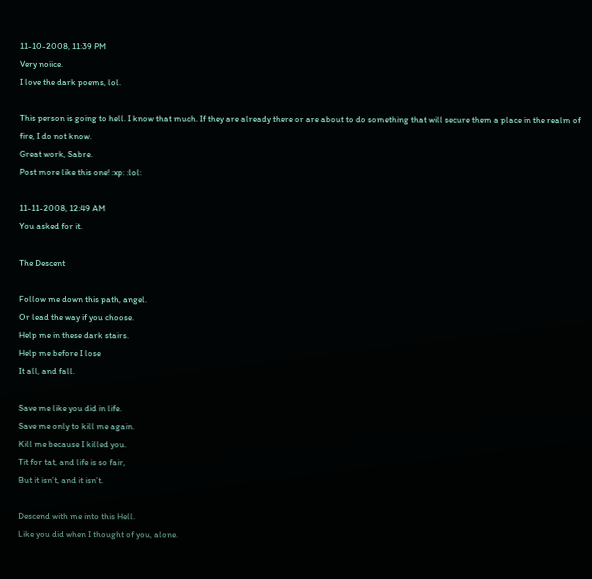11-10-2008, 11:39 PM
Very noiice.
I love the dark poems, lol.

This person is going to hell. I know that much. If they are already there or are about to do something that will secure them a place in the realm of fire, I do not know.
Great work, Sabre.
Post more like this one! :xp: :lol:

11-11-2008, 12:49 AM
You asked for it.

The Descent

Follow me down this path, angel.
Or lead the way if you choose.
Help me in these dark stairs.
Help me before I lose
It all, and fall.

Save me like you did in life.
Save me only to kill me again.
Kill me because I killed you.
Tit for tat, and life is so fair,
But it isn’t, and it isn’t.

Descend with me into this Hell.
Like you did when I thought of you, alone.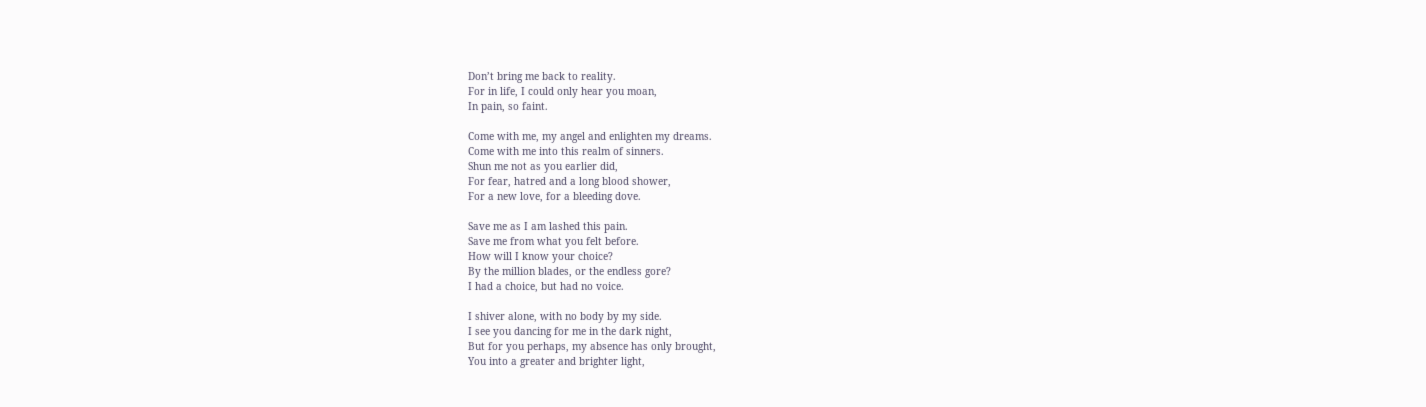Don’t bring me back to reality.
For in life, I could only hear you moan,
In pain, so faint.

Come with me, my angel and enlighten my dreams.
Come with me into this realm of sinners.
Shun me not as you earlier did,
For fear, hatred and a long blood shower,
For a new love, for a bleeding dove.

Save me as I am lashed this pain.
Save me from what you felt before.
How will I know your choice?
By the million blades, or the endless gore?
I had a choice, but had no voice.

I shiver alone, with no body by my side.
I see you dancing for me in the dark night,
But for you perhaps, my absence has only brought,
You into a greater and brighter light,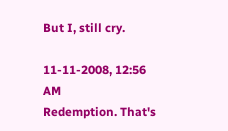But I, still cry.

11-11-2008, 12:56 AM
Redemption. That's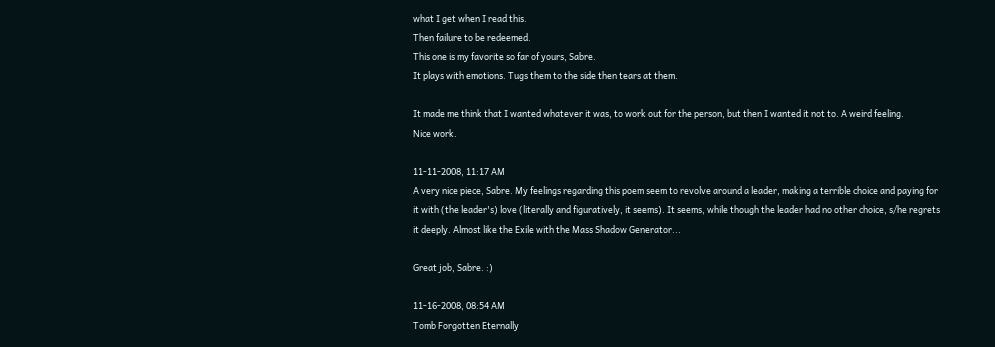what I get when I read this.
Then failure to be redeemed.
This one is my favorite so far of yours, Sabre.
It plays with emotions. Tugs them to the side then tears at them.

It made me think that I wanted whatever it was, to work out for the person, but then I wanted it not to. A weird feeling.
Nice work.

11-11-2008, 11:17 AM
A very nice piece, Sabre. My feelings regarding this poem seem to revolve around a leader, making a terrible choice and paying for it with (the leader's) love (literally and figuratively, it seems). It seems, while though the leader had no other choice, s/he regrets it deeply. Almost like the Exile with the Mass Shadow Generator...

Great job, Sabre. :)

11-16-2008, 08:54 AM
Tomb Forgotten Eternally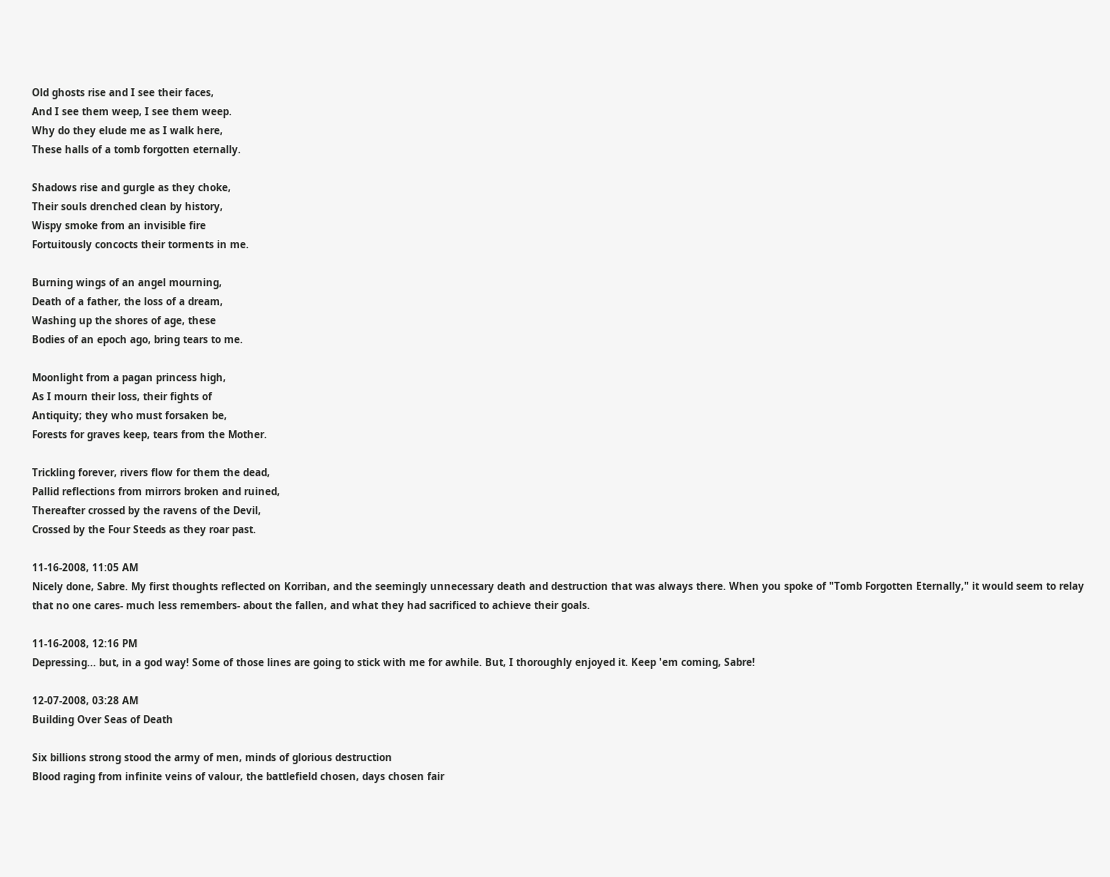Old ghosts rise and I see their faces,
And I see them weep, I see them weep.
Why do they elude me as I walk here,
These halls of a tomb forgotten eternally.

Shadows rise and gurgle as they choke,
Their souls drenched clean by history,
Wispy smoke from an invisible fire
Fortuitously concocts their torments in me.

Burning wings of an angel mourning,
Death of a father, the loss of a dream,
Washing up the shores of age, these
Bodies of an epoch ago, bring tears to me.

Moonlight from a pagan princess high,
As I mourn their loss, their fights of
Antiquity; they who must forsaken be,
Forests for graves keep, tears from the Mother.

Trickling forever, rivers flow for them the dead,
Pallid reflections from mirrors broken and ruined,
Thereafter crossed by the ravens of the Devil,
Crossed by the Four Steeds as they roar past.

11-16-2008, 11:05 AM
Nicely done, Sabre. My first thoughts reflected on Korriban, and the seemingly unnecessary death and destruction that was always there. When you spoke of "Tomb Forgotten Eternally," it would seem to relay that no one cares- much less remembers- about the fallen, and what they had sacrificed to achieve their goals.

11-16-2008, 12:16 PM
Depressing... but, in a god way! Some of those lines are going to stick with me for awhile. But, I thoroughly enjoyed it. Keep 'em coming, Sabre!

12-07-2008, 03:28 AM
Building Over Seas of Death

Six billions strong stood the army of men, minds of glorious destruction
Blood raging from infinite veins of valour, the battlefield chosen, days chosen fair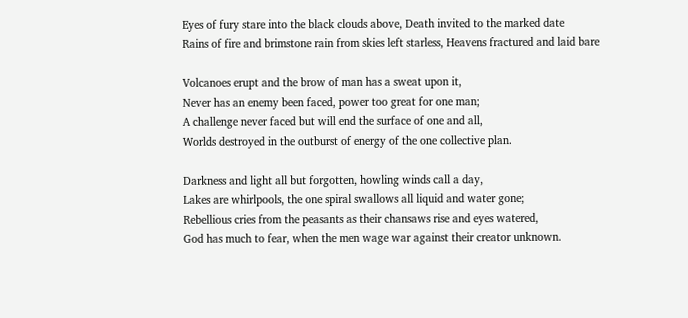Eyes of fury stare into the black clouds above, Death invited to the marked date
Rains of fire and brimstone rain from skies left starless, Heavens fractured and laid bare

Volcanoes erupt and the brow of man has a sweat upon it,
Never has an enemy been faced, power too great for one man;
A challenge never faced but will end the surface of one and all,
Worlds destroyed in the outburst of energy of the one collective plan.

Darkness and light all but forgotten, howling winds call a day,
Lakes are whirlpools, the one spiral swallows all liquid and water gone;
Rebellious cries from the peasants as their chansaws rise and eyes watered,
God has much to fear, when the men wage war against their creator unknown.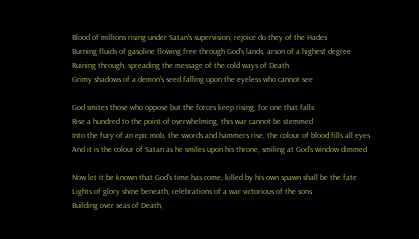Blood of millions rising under Satan's supervision, rejoice do they of the Hades
Burning fluids of gasoline flowing free through God's lands, arson of a highest degree
Ruining through, spreading the message of the cold ways of Death
Grimy shadows of a demon's seed falling upon the eyeless who cannot see

God smites those who oppose but the forces keep rising, for one that falls
Rise a hundred to the point of overwhelming, this war cannot be stemmed
Into the fury of an epic mob, the swords and hammers rise, the colour of blood fills all eyes
And it is the colour of Satan as he smiles upon his throne, smiling at God's window dimmed

Now let it be known that God's time has come, killed by his own spawn shall be the fate
Lights of glory shine beneath, celebrations of a war victorious of the sons
Building over seas of Death,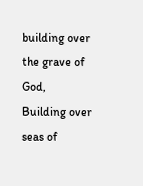building over the grave of God,
Building over seas of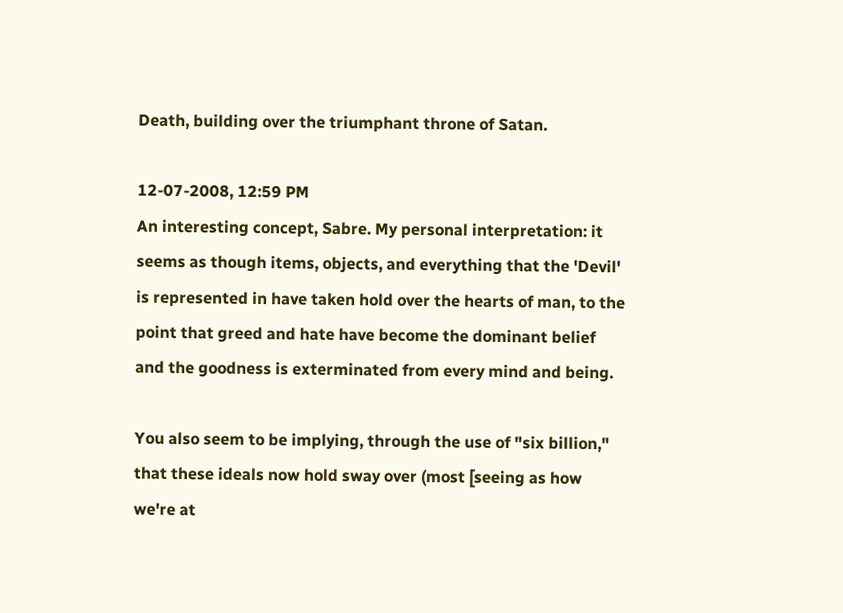Death, building over the triumphant throne of Satan.

12-07-2008, 12:59 PM
An interesting concept, Sabre. My personal interpretation: it seems as though items, objects, and everything that the 'Devil' is represented in have taken hold over the hearts of man, to the point that greed and hate have become the dominant belief and the goodness is exterminated from every mind and being.

You also seem to be implying, through the use of "six billion," that these ideals now hold sway over (most [seeing as how we're at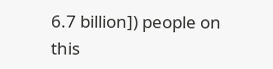6.7 billion]) people on this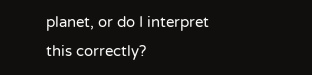planet, or do I interpret this correctly?